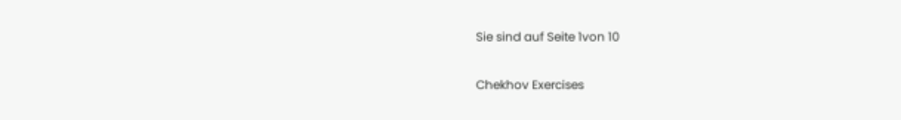Sie sind auf Seite 1von 10

Chekhov Exercises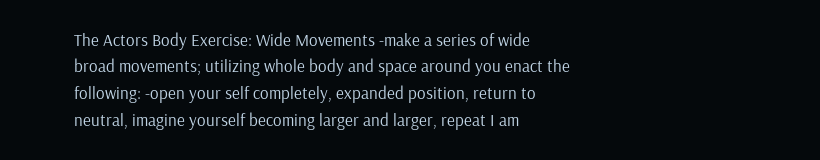The Actors Body Exercise: Wide Movements -make a series of wide broad movements; utilizing whole body and space around you enact the following: -open your self completely, expanded position, return to neutral, imagine yourself becoming larger and larger, repeat I am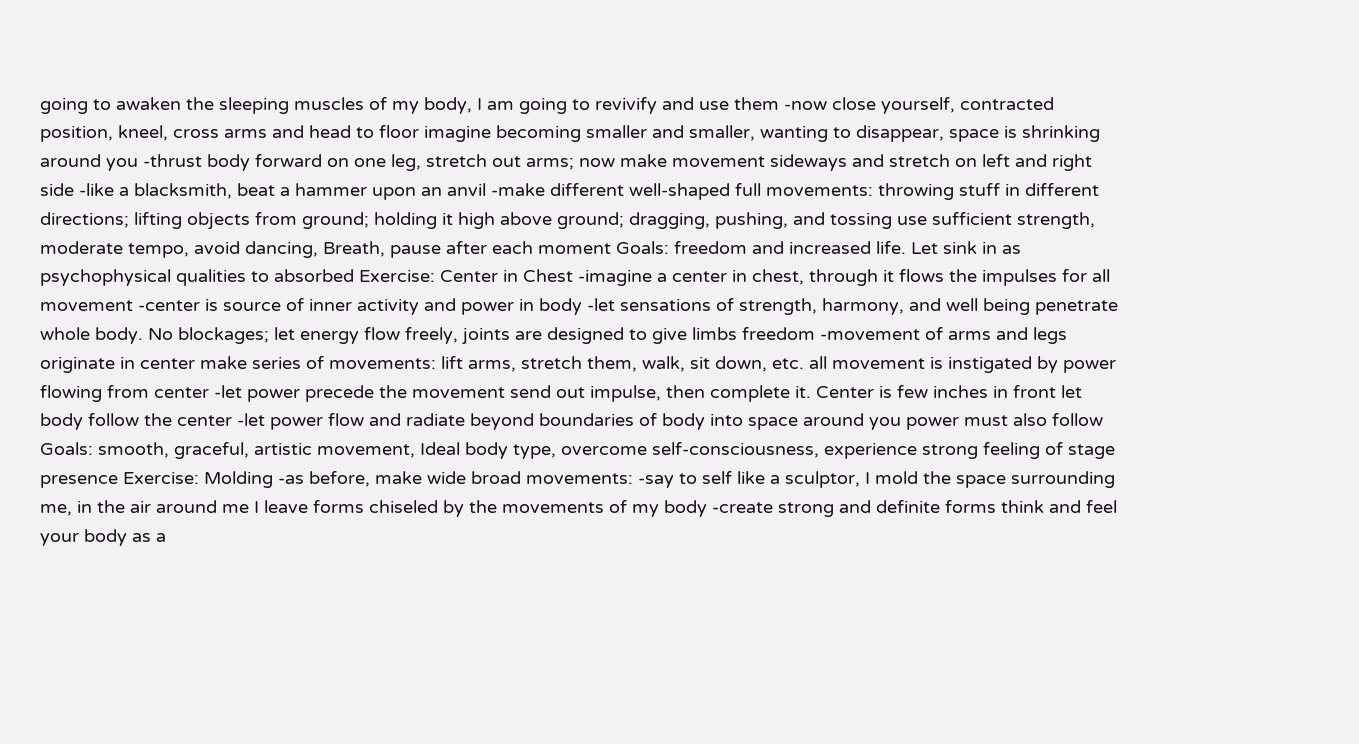going to awaken the sleeping muscles of my body, I am going to revivify and use them -now close yourself, contracted position, kneel, cross arms and head to floor imagine becoming smaller and smaller, wanting to disappear, space is shrinking around you -thrust body forward on one leg, stretch out arms; now make movement sideways and stretch on left and right side -like a blacksmith, beat a hammer upon an anvil -make different well-shaped full movements: throwing stuff in different directions; lifting objects from ground; holding it high above ground; dragging, pushing, and tossing use sufficient strength, moderate tempo, avoid dancing, Breath, pause after each moment Goals: freedom and increased life. Let sink in as psychophysical qualities to absorbed Exercise: Center in Chest -imagine a center in chest, through it flows the impulses for all movement -center is source of inner activity and power in body -let sensations of strength, harmony, and well being penetrate whole body. No blockages; let energy flow freely, joints are designed to give limbs freedom -movement of arms and legs originate in center make series of movements: lift arms, stretch them, walk, sit down, etc. all movement is instigated by power flowing from center -let power precede the movement send out impulse, then complete it. Center is few inches in front let body follow the center -let power flow and radiate beyond boundaries of body into space around you power must also follow Goals: smooth, graceful, artistic movement, Ideal body type, overcome self-consciousness, experience strong feeling of stage presence Exercise: Molding -as before, make wide broad movements: -say to self like a sculptor, I mold the space surrounding me, in the air around me I leave forms chiseled by the movements of my body -create strong and definite forms think and feel your body as a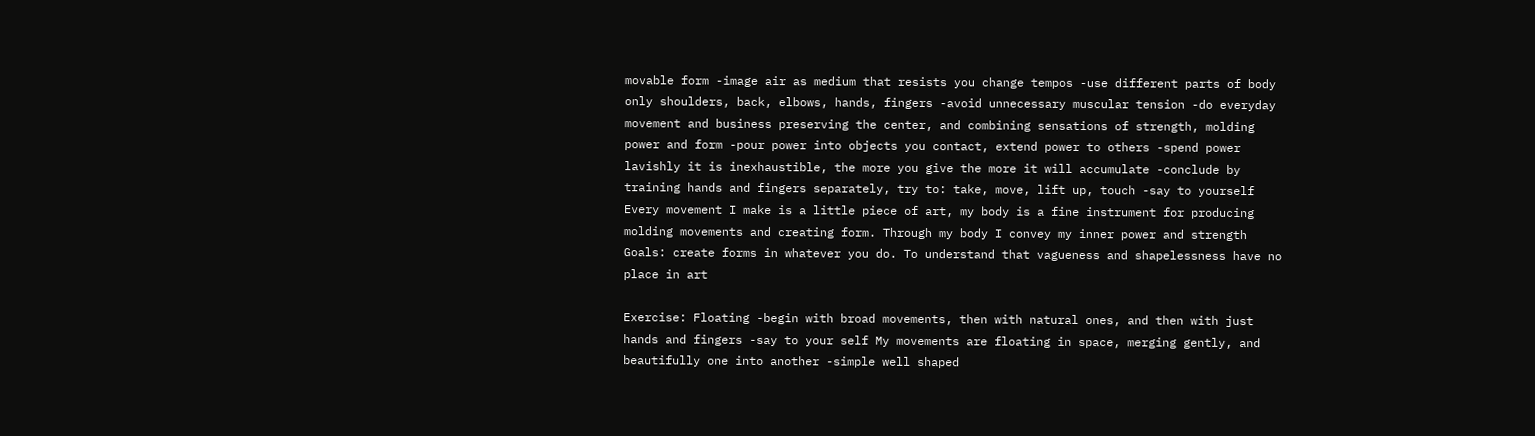movable form -image air as medium that resists you change tempos -use different parts of body only shoulders, back, elbows, hands, fingers -avoid unnecessary muscular tension -do everyday movement and business preserving the center, and combining sensations of strength, molding power and form -pour power into objects you contact, extend power to others -spend power lavishly it is inexhaustible, the more you give the more it will accumulate -conclude by training hands and fingers separately, try to: take, move, lift up, touch -say to yourself Every movement I make is a little piece of art, my body is a fine instrument for producing molding movements and creating form. Through my body I convey my inner power and strength Goals: create forms in whatever you do. To understand that vagueness and shapelessness have no place in art

Exercise: Floating -begin with broad movements, then with natural ones, and then with just hands and fingers -say to your self My movements are floating in space, merging gently, and beautifully one into another -simple well shaped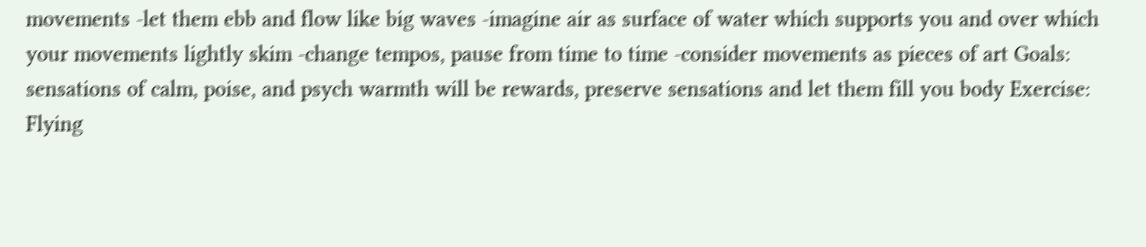movements -let them ebb and flow like big waves -imagine air as surface of water which supports you and over which your movements lightly skim -change tempos, pause from time to time -consider movements as pieces of art Goals: sensations of calm, poise, and psych warmth will be rewards, preserve sensations and let them fill you body Exercise: Flying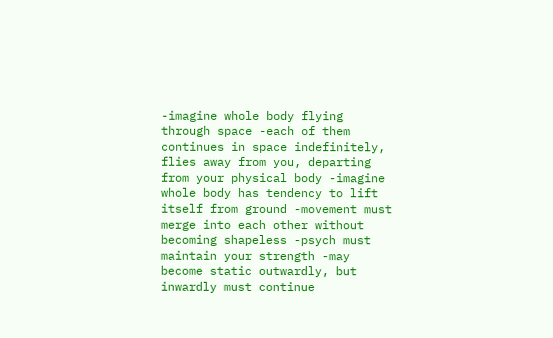-imagine whole body flying through space -each of them continues in space indefinitely, flies away from you, departing from your physical body -imagine whole body has tendency to lift itself from ground -movement must merge into each other without becoming shapeless -psych must maintain your strength -may become static outwardly, but inwardly must continue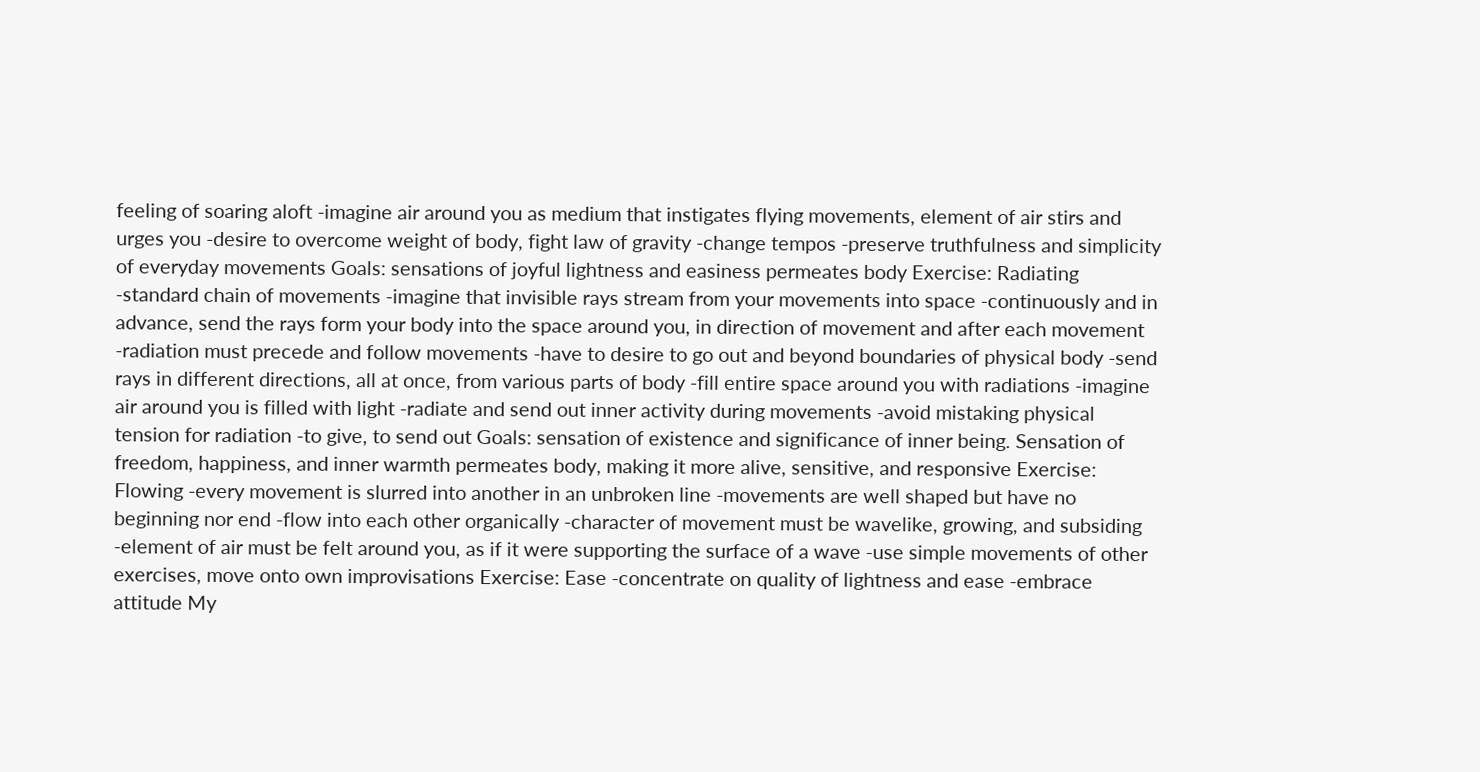feeling of soaring aloft -imagine air around you as medium that instigates flying movements, element of air stirs and urges you -desire to overcome weight of body, fight law of gravity -change tempos -preserve truthfulness and simplicity of everyday movements Goals: sensations of joyful lightness and easiness permeates body Exercise: Radiating -standard chain of movements -imagine that invisible rays stream from your movements into space -continuously and in advance, send the rays form your body into the space around you, in direction of movement and after each movement -radiation must precede and follow movements -have to desire to go out and beyond boundaries of physical body -send rays in different directions, all at once, from various parts of body -fill entire space around you with radiations -imagine air around you is filled with light -radiate and send out inner activity during movements -avoid mistaking physical tension for radiation -to give, to send out Goals: sensation of existence and significance of inner being. Sensation of freedom, happiness, and inner warmth permeates body, making it more alive, sensitive, and responsive Exercise: Flowing -every movement is slurred into another in an unbroken line -movements are well shaped but have no beginning nor end -flow into each other organically -character of movement must be wavelike, growing, and subsiding -element of air must be felt around you, as if it were supporting the surface of a wave -use simple movements of other exercises, move onto own improvisations Exercise: Ease -concentrate on quality of lightness and ease -embrace attitude My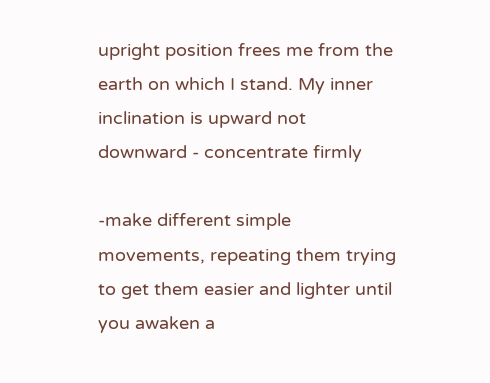upright position frees me from the earth on which I stand. My inner inclination is upward not downward - concentrate firmly

-make different simple movements, repeating them trying to get them easier and lighter until you awaken a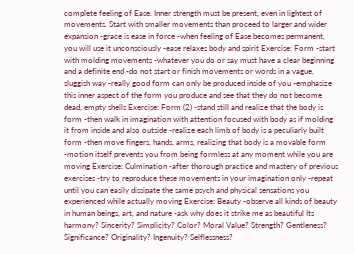complete feeling of Ease. Inner strength must be present, even in lightest of movements. Start with smaller movements than proceed to larger and wider expansion -grace is ease in force -when feeling of Ease becomes permanent, you will use it unconsciously -ease relaxes body and spirit Exercise: Form -start with molding movements -whatever you do or say must have a clear beginning and a definite end -do not start or finish movements or words in a vague, sluggish way -really good form can only be produced inside of you -emphasize this inner aspect of the form you produce and see that they do not become dead, empty shells Exercise: Form (2) -stand still and realize that the body is form -then walk in imagination with attention focused with body as if molding it from inside and also outside -realize each limb of body is a peculiarly built form -then move fingers, hands, arms, realizing that body is a movable form -motion itself prevents you from being formless at any moment while you are moving Exercise: Culmination -after thorough practice and mastery of previous exercises -try to reproduce these movements in your imagination only -repeat until you can easily dissipate the same psych and physical sensations you experienced while actually moving Exercise: Beauty -observe all kinds of beauty in human beings, art, and nature -ask why does it strike me as beautiful Its harmony? Sincerity? Simplicity? Color? Moral Value? Strength? Gentleness? Significance? Originality? Ingenuity? Selflessness?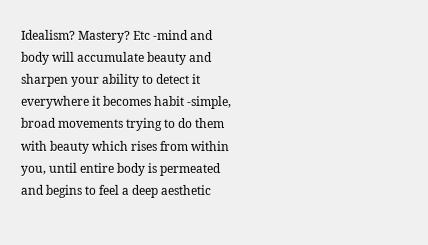Idealism? Mastery? Etc -mind and body will accumulate beauty and sharpen your ability to detect it everywhere it becomes habit -simple, broad movements trying to do them with beauty which rises from within you, until entire body is permeated and begins to feel a deep aesthetic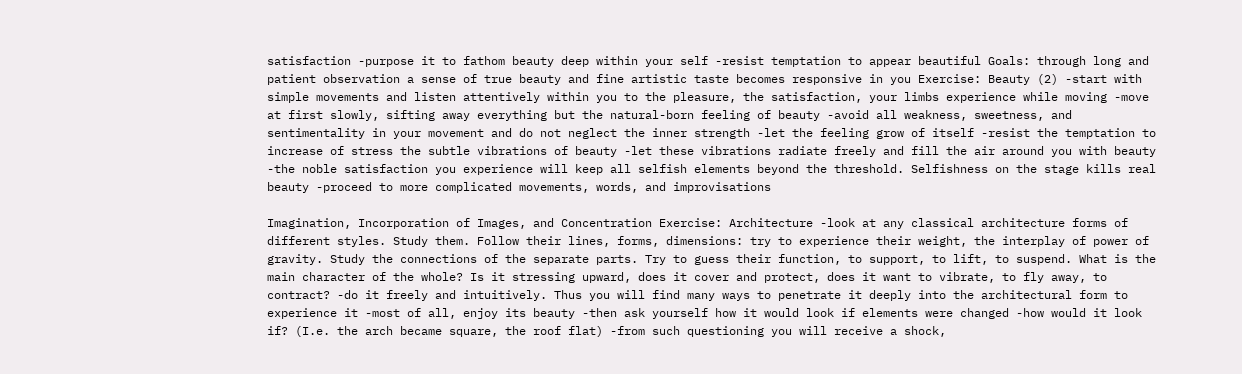satisfaction -purpose it to fathom beauty deep within your self -resist temptation to appear beautiful Goals: through long and patient observation a sense of true beauty and fine artistic taste becomes responsive in you Exercise: Beauty (2) -start with simple movements and listen attentively within you to the pleasure, the satisfaction, your limbs experience while moving -move at first slowly, sifting away everything but the natural-born feeling of beauty -avoid all weakness, sweetness, and sentimentality in your movement and do not neglect the inner strength -let the feeling grow of itself -resist the temptation to increase of stress the subtle vibrations of beauty -let these vibrations radiate freely and fill the air around you with beauty -the noble satisfaction you experience will keep all selfish elements beyond the threshold. Selfishness on the stage kills real beauty -proceed to more complicated movements, words, and improvisations

Imagination, Incorporation of Images, and Concentration Exercise: Architecture -look at any classical architecture forms of different styles. Study them. Follow their lines, forms, dimensions: try to experience their weight, the interplay of power of gravity. Study the connections of the separate parts. Try to guess their function, to support, to lift, to suspend. What is the main character of the whole? Is it stressing upward, does it cover and protect, does it want to vibrate, to fly away, to contract? -do it freely and intuitively. Thus you will find many ways to penetrate it deeply into the architectural form to experience it -most of all, enjoy its beauty -then ask yourself how it would look if elements were changed -how would it look if? (I.e. the arch became square, the roof flat) -from such questioning you will receive a shock,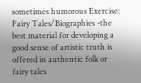sometimes humorous Exercise: Fairy Tales/Biographies -the best material for developing a good sense of artistic truth is offered in authentic folk or fairy tales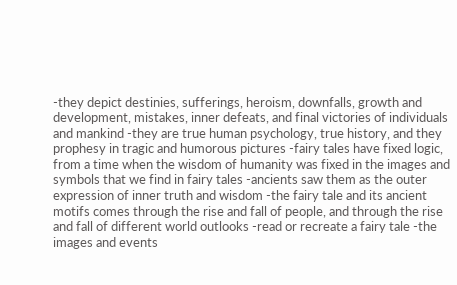-they depict destinies, sufferings, heroism, downfalls, growth and development, mistakes, inner defeats, and final victories of individuals and mankind -they are true human psychology, true history, and they prophesy in tragic and humorous pictures -fairy tales have fixed logic, from a time when the wisdom of humanity was fixed in the images and symbols that we find in fairy tales -ancients saw them as the outer expression of inner truth and wisdom -the fairy tale and its ancient motifs comes through the rise and fall of people, and through the rise and fall of different world outlooks -read or recreate a fairy tale -the images and events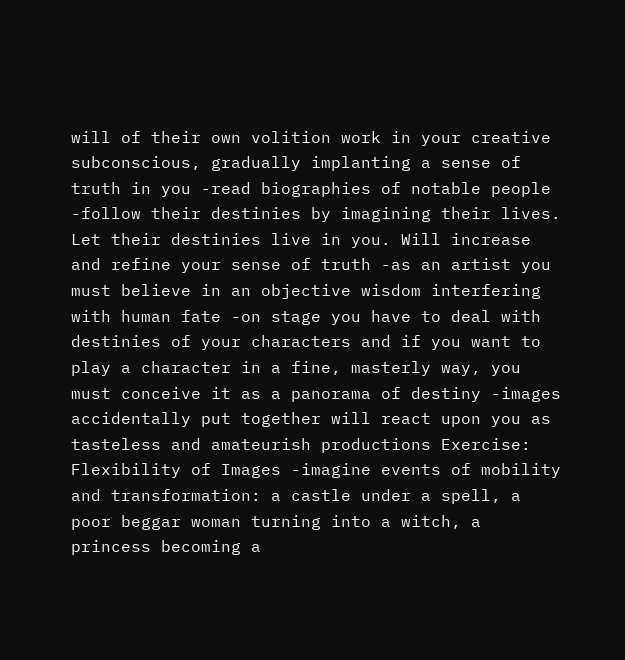will of their own volition work in your creative subconscious, gradually implanting a sense of truth in you -read biographies of notable people -follow their destinies by imagining their lives. Let their destinies live in you. Will increase and refine your sense of truth -as an artist you must believe in an objective wisdom interfering with human fate -on stage you have to deal with destinies of your characters and if you want to play a character in a fine, masterly way, you must conceive it as a panorama of destiny -images accidentally put together will react upon you as tasteless and amateurish productions Exercise: Flexibility of Images -imagine events of mobility and transformation: a castle under a spell, a poor beggar woman turning into a witch, a princess becoming a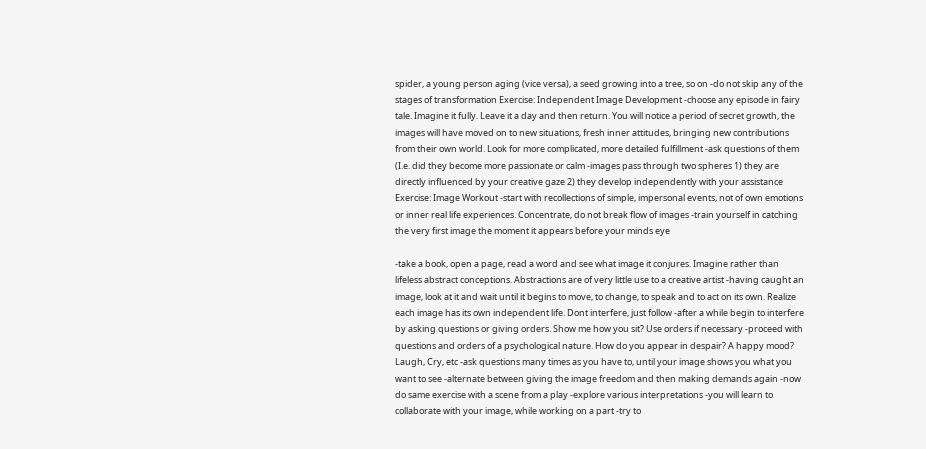spider, a young person aging (vice versa), a seed growing into a tree, so on -do not skip any of the stages of transformation Exercise: Independent Image Development -choose any episode in fairy tale. Imagine it fully. Leave it a day and then return. You will notice a period of secret growth, the images will have moved on to new situations, fresh inner attitudes, bringing new contributions from their own world. Look for more complicated, more detailed fulfillment -ask questions of them (I.e. did they become more passionate or calm -images pass through two spheres 1) they are directly influenced by your creative gaze 2) they develop independently with your assistance Exercise: Image Workout -start with recollections of simple, impersonal events, not of own emotions or inner real life experiences. Concentrate, do not break flow of images -train yourself in catching the very first image the moment it appears before your minds eye

-take a book, open a page, read a word and see what image it conjures. Imagine rather than lifeless abstract conceptions. Abstractions are of very little use to a creative artist -having caught an image, look at it and wait until it begins to move, to change, to speak and to act on its own. Realize each image has its own independent life. Dont interfere, just follow -after a while begin to interfere by asking questions or giving orders. Show me how you sit? Use orders if necessary -proceed with questions and orders of a psychological nature. How do you appear in despair? A happy mood? Laugh, Cry, etc -ask questions many times as you have to, until your image shows you what you want to see -alternate between giving the image freedom and then making demands again -now do same exercise with a scene from a play -explore various interpretations -you will learn to collaborate with your image, while working on a part -try to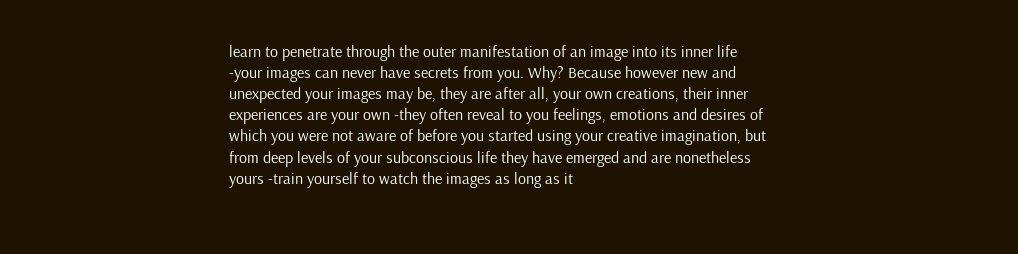learn to penetrate through the outer manifestation of an image into its inner life -your images can never have secrets from you. Why? Because however new and unexpected your images may be, they are after all, your own creations, their inner experiences are your own -they often reveal to you feelings, emotions and desires of which you were not aware of before you started using your creative imagination, but from deep levels of your subconscious life they have emerged and are nonetheless yours -train yourself to watch the images as long as it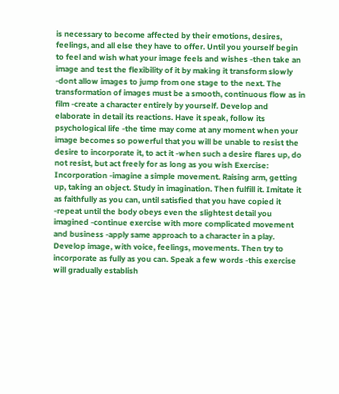is necessary to become affected by their emotions, desires, feelings, and all else they have to offer. Until you yourself begin to feel and wish what your image feels and wishes -then take an image and test the flexibility of it by making it transform slowly -dont allow images to jump from one stage to the next. The transformation of images must be a smooth, continuous flow as in film -create a character entirely by yourself. Develop and elaborate in detail its reactions. Have it speak, follow its psychological life -the time may come at any moment when your image becomes so powerful that you will be unable to resist the desire to incorporate it, to act it -when such a desire flares up, do not resist, but act freely for as long as you wish Exercise: Incorporation -imagine a simple movement. Raising arm, getting up, taking an object. Study in imagination. Then fulfill it. Imitate it as faithfully as you can, until satisfied that you have copied it -repeat until the body obeys even the slightest detail you imagined -continue exercise with more complicated movement and business -apply same approach to a character in a play. Develop image, with voice, feelings, movements. Then try to incorporate as fully as you can. Speak a few words -this exercise will gradually establish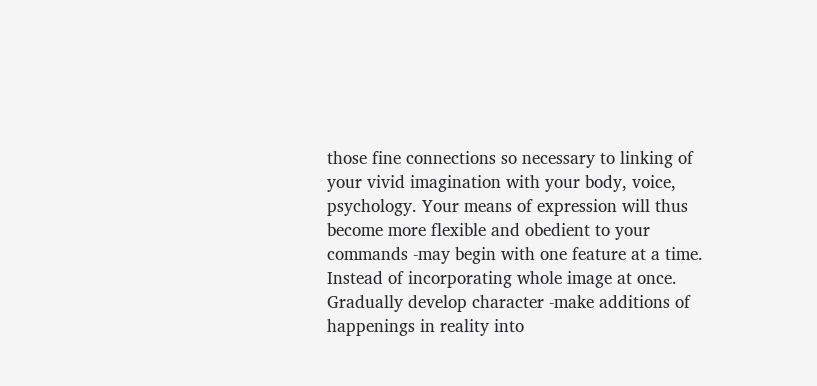those fine connections so necessary to linking of your vivid imagination with your body, voice, psychology. Your means of expression will thus become more flexible and obedient to your commands -may begin with one feature at a time. Instead of incorporating whole image at once. Gradually develop character -make additions of happenings in reality into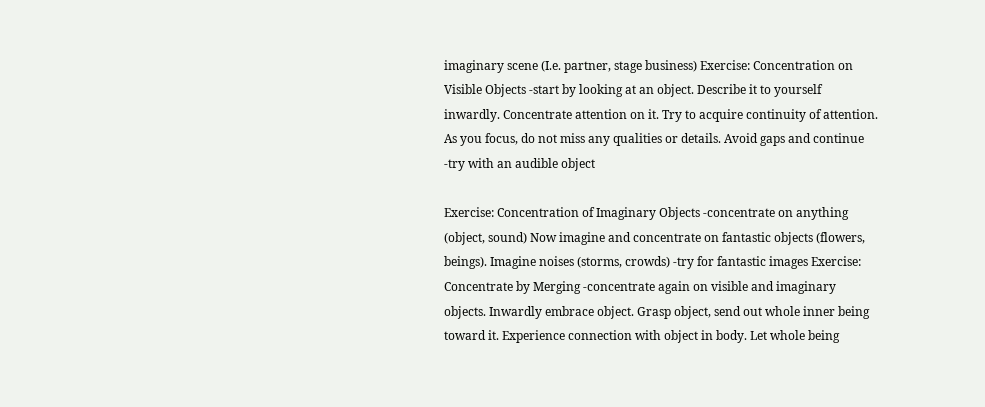imaginary scene (I.e. partner, stage business) Exercise: Concentration on Visible Objects -start by looking at an object. Describe it to yourself inwardly. Concentrate attention on it. Try to acquire continuity of attention. As you focus, do not miss any qualities or details. Avoid gaps and continue -try with an audible object

Exercise: Concentration of Imaginary Objects -concentrate on anything (object, sound) Now imagine and concentrate on fantastic objects (flowers, beings). Imagine noises (storms, crowds) -try for fantastic images Exercise: Concentrate by Merging -concentrate again on visible and imaginary objects. Inwardly embrace object. Grasp object, send out whole inner being toward it. Experience connection with object in body. Let whole being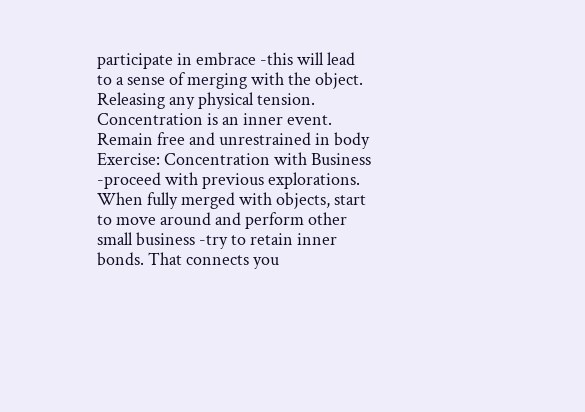participate in embrace -this will lead to a sense of merging with the object. Releasing any physical tension. Concentration is an inner event. Remain free and unrestrained in body Exercise: Concentration with Business -proceed with previous explorations. When fully merged with objects, start to move around and perform other small business -try to retain inner bonds. That connects you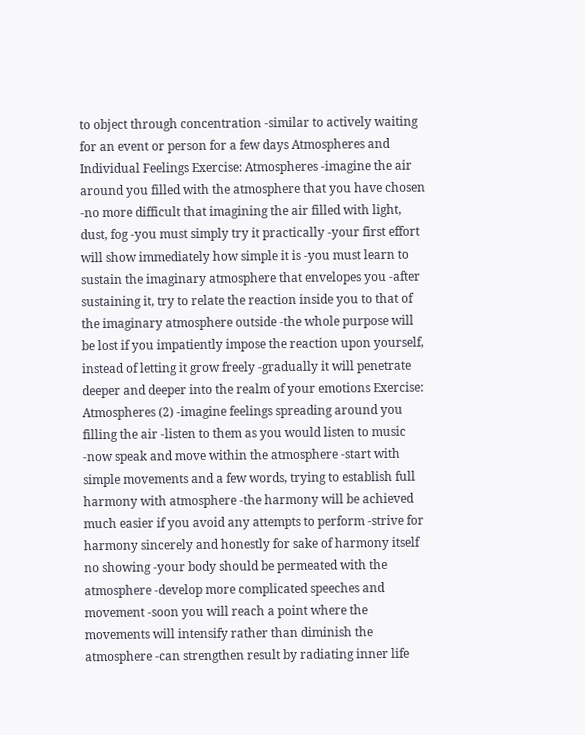to object through concentration -similar to actively waiting for an event or person for a few days Atmospheres and Individual Feelings Exercise: Atmospheres -imagine the air around you filled with the atmosphere that you have chosen -no more difficult that imagining the air filled with light, dust, fog -you must simply try it practically -your first effort will show immediately how simple it is -you must learn to sustain the imaginary atmosphere that envelopes you -after sustaining it, try to relate the reaction inside you to that of the imaginary atmosphere outside -the whole purpose will be lost if you impatiently impose the reaction upon yourself, instead of letting it grow freely -gradually it will penetrate deeper and deeper into the realm of your emotions Exercise: Atmospheres (2) -imagine feelings spreading around you filling the air -listen to them as you would listen to music -now speak and move within the atmosphere -start with simple movements and a few words, trying to establish full harmony with atmosphere -the harmony will be achieved much easier if you avoid any attempts to perform -strive for harmony sincerely and honestly for sake of harmony itself no showing -your body should be permeated with the atmosphere -develop more complicated speeches and movement -soon you will reach a point where the movements will intensify rather than diminish the atmosphere -can strengthen result by radiating inner life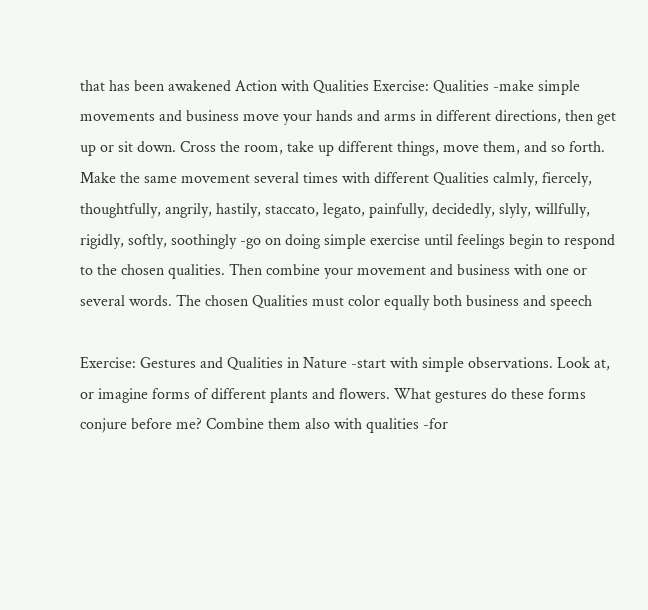that has been awakened Action with Qualities Exercise: Qualities -make simple movements and business move your hands and arms in different directions, then get up or sit down. Cross the room, take up different things, move them, and so forth. Make the same movement several times with different Qualities calmly, fiercely, thoughtfully, angrily, hastily, staccato, legato, painfully, decidedly, slyly, willfully, rigidly, softly, soothingly -go on doing simple exercise until feelings begin to respond to the chosen qualities. Then combine your movement and business with one or several words. The chosen Qualities must color equally both business and speech

Exercise: Gestures and Qualities in Nature -start with simple observations. Look at, or imagine forms of different plants and flowers. What gestures do these forms conjure before me? Combine them also with qualities -for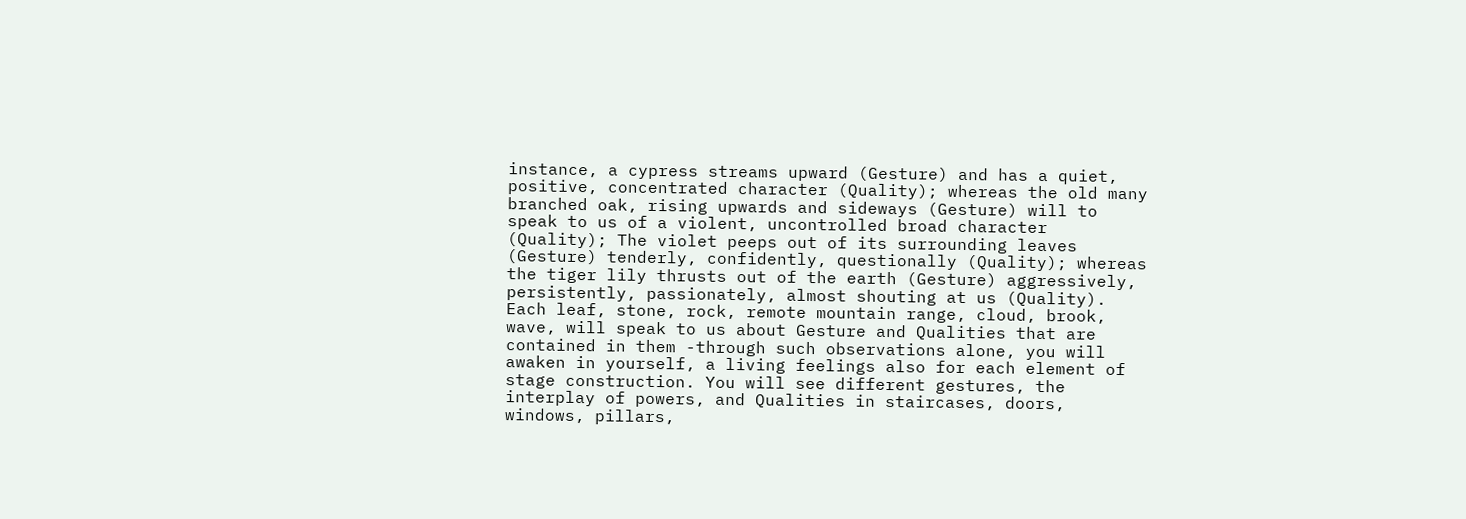instance, a cypress streams upward (Gesture) and has a quiet, positive, concentrated character (Quality); whereas the old many branched oak, rising upwards and sideways (Gesture) will to speak to us of a violent, uncontrolled broad character (Quality); The violet peeps out of its surrounding leaves (Gesture) tenderly, confidently, questionally (Quality); whereas the tiger lily thrusts out of the earth (Gesture) aggressively, persistently, passionately, almost shouting at us (Quality). Each leaf, stone, rock, remote mountain range, cloud, brook, wave, will speak to us about Gesture and Qualities that are contained in them -through such observations alone, you will awaken in yourself, a living feelings also for each element of stage construction. You will see different gestures, the interplay of powers, and Qualities in staircases, doors, windows, pillars,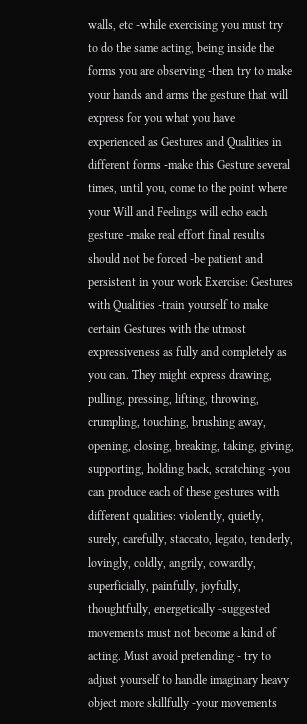walls, etc -while exercising you must try to do the same acting, being inside the forms you are observing -then try to make your hands and arms the gesture that will express for you what you have experienced as Gestures and Qualities in different forms -make this Gesture several times, until you, come to the point where your Will and Feelings will echo each gesture -make real effort final results should not be forced -be patient and persistent in your work Exercise: Gestures with Qualities -train yourself to make certain Gestures with the utmost expressiveness as fully and completely as you can. They might express drawing, pulling, pressing, lifting, throwing, crumpling, touching, brushing away, opening, closing, breaking, taking, giving, supporting, holding back, scratching -you can produce each of these gestures with different qualities: violently, quietly, surely, carefully, staccato, legato, tenderly, lovingly, coldly, angrily, cowardly, superficially, painfully, joyfully, thoughtfully, energetically -suggested movements must not become a kind of acting. Must avoid pretending - try to adjust yourself to handle imaginary heavy object more skillfully -your movements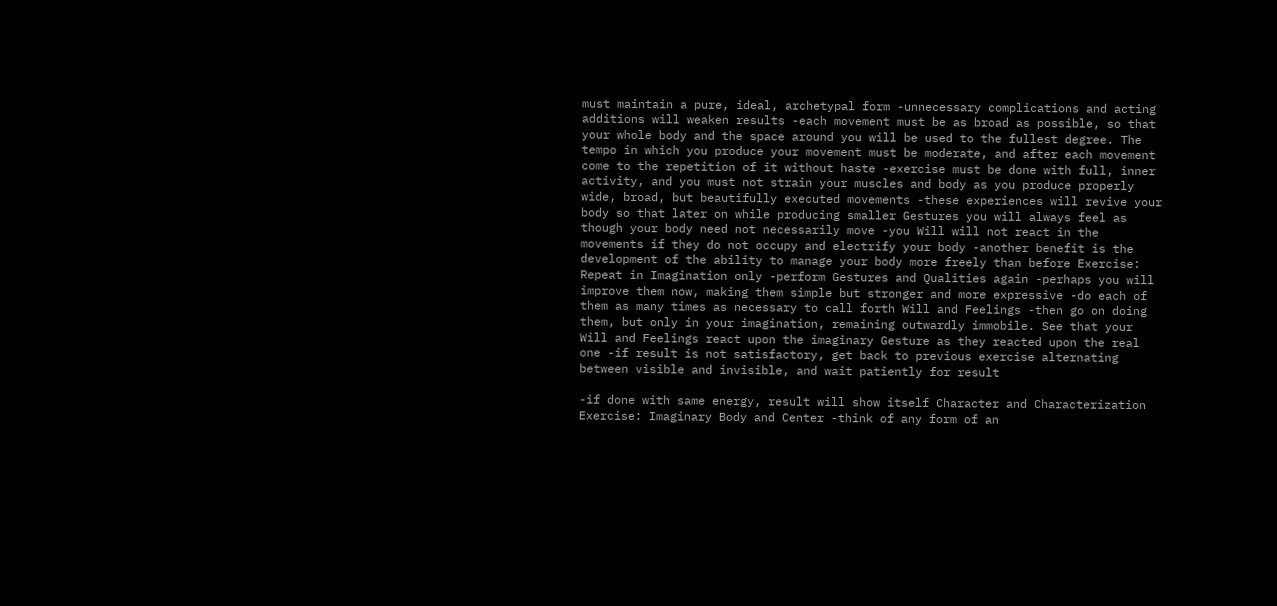must maintain a pure, ideal, archetypal form -unnecessary complications and acting additions will weaken results -each movement must be as broad as possible, so that your whole body and the space around you will be used to the fullest degree. The tempo in which you produce your movement must be moderate, and after each movement come to the repetition of it without haste -exercise must be done with full, inner activity, and you must not strain your muscles and body as you produce properly wide, broad, but beautifully executed movements -these experiences will revive your body so that later on while producing smaller Gestures you will always feel as though your body need not necessarily move -you Will will not react in the movements if they do not occupy and electrify your body -another benefit is the development of the ability to manage your body more freely than before Exercise: Repeat in Imagination only -perform Gestures and Qualities again -perhaps you will improve them now, making them simple but stronger and more expressive -do each of them as many times as necessary to call forth Will and Feelings -then go on doing them, but only in your imagination, remaining outwardly immobile. See that your Will and Feelings react upon the imaginary Gesture as they reacted upon the real one -if result is not satisfactory, get back to previous exercise alternating between visible and invisible, and wait patiently for result

-if done with same energy, result will show itself Character and Characterization Exercise: Imaginary Body and Center -think of any form of an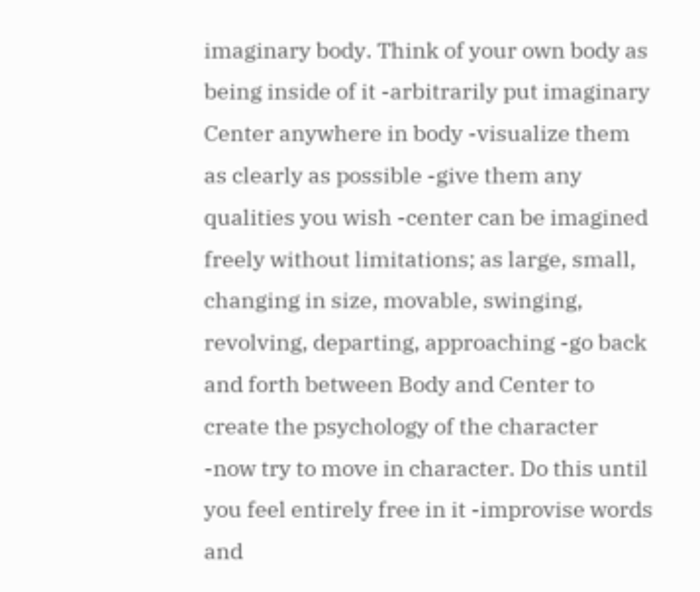imaginary body. Think of your own body as being inside of it -arbitrarily put imaginary Center anywhere in body -visualize them as clearly as possible -give them any qualities you wish -center can be imagined freely without limitations; as large, small, changing in size, movable, swinging, revolving, departing, approaching -go back and forth between Body and Center to create the psychology of the character -now try to move in character. Do this until you feel entirely free in it -improvise words and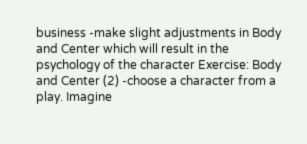business -make slight adjustments in Body and Center which will result in the psychology of the character Exercise: Body and Center (2) -choose a character from a play. Imagine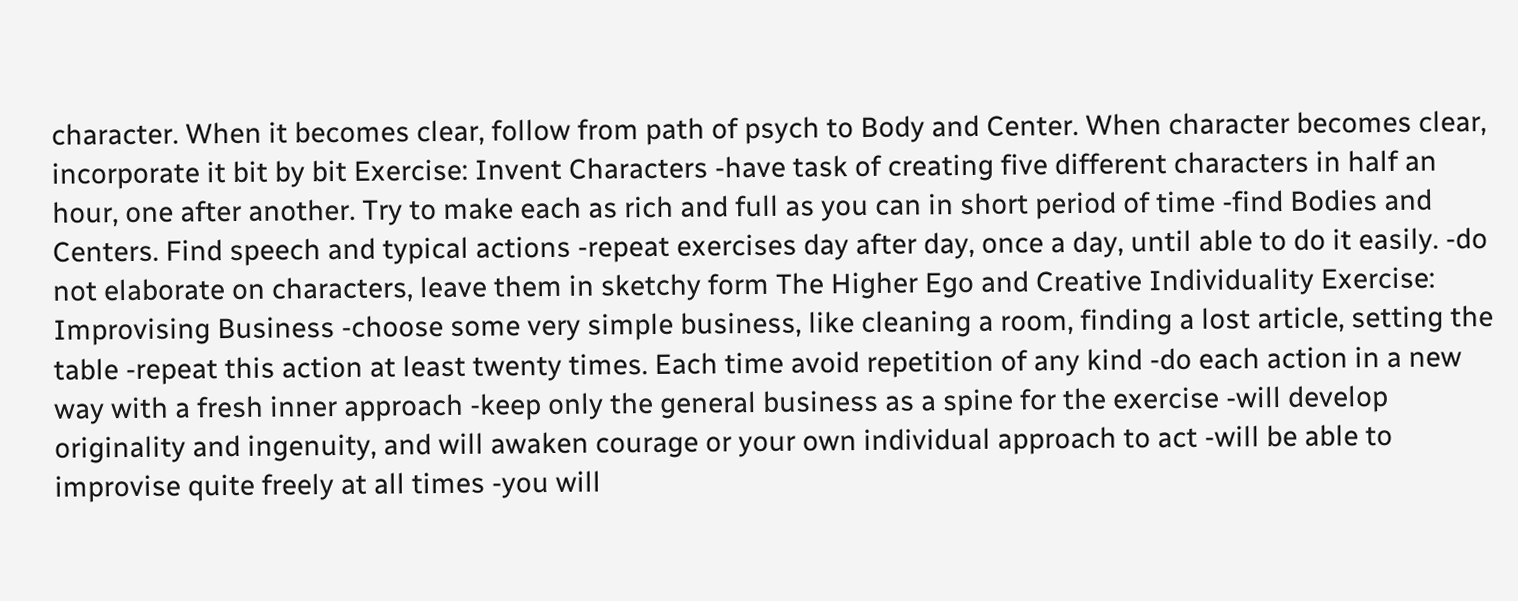character. When it becomes clear, follow from path of psych to Body and Center. When character becomes clear, incorporate it bit by bit Exercise: Invent Characters -have task of creating five different characters in half an hour, one after another. Try to make each as rich and full as you can in short period of time -find Bodies and Centers. Find speech and typical actions -repeat exercises day after day, once a day, until able to do it easily. -do not elaborate on characters, leave them in sketchy form The Higher Ego and Creative Individuality Exercise: Improvising Business -choose some very simple business, like cleaning a room, finding a lost article, setting the table -repeat this action at least twenty times. Each time avoid repetition of any kind -do each action in a new way with a fresh inner approach -keep only the general business as a spine for the exercise -will develop originality and ingenuity, and will awaken courage or your own individual approach to act -will be able to improvise quite freely at all times -you will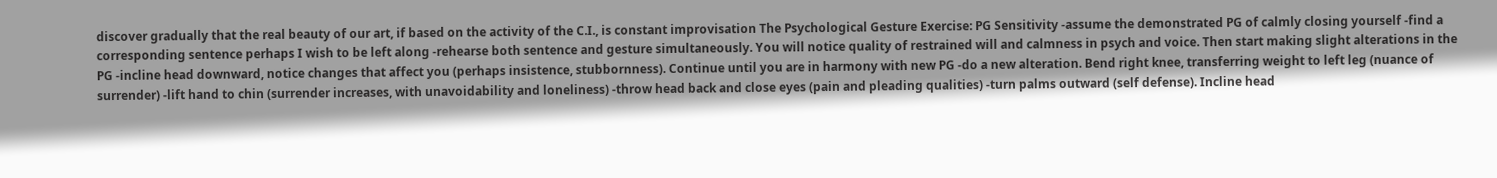discover gradually that the real beauty of our art, if based on the activity of the C.I., is constant improvisation The Psychological Gesture Exercise: PG Sensitivity -assume the demonstrated PG of calmly closing yourself -find a corresponding sentence perhaps I wish to be left along -rehearse both sentence and gesture simultaneously. You will notice quality of restrained will and calmness in psych and voice. Then start making slight alterations in the PG -incline head downward, notice changes that affect you (perhaps insistence, stubbornness). Continue until you are in harmony with new PG -do a new alteration. Bend right knee, transferring weight to left leg (nuance of surrender) -lift hand to chin (surrender increases, with unavoidability and loneliness) -throw head back and close eyes (pain and pleading qualities) -turn palms outward (self defense). Incline head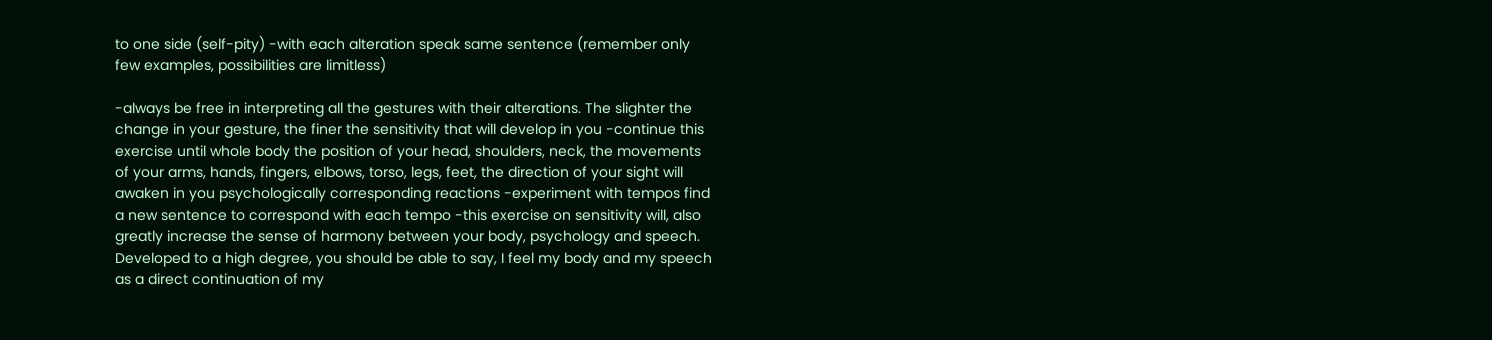to one side (self-pity) -with each alteration speak same sentence (remember only few examples, possibilities are limitless)

-always be free in interpreting all the gestures with their alterations. The slighter the change in your gesture, the finer the sensitivity that will develop in you -continue this exercise until whole body the position of your head, shoulders, neck, the movements of your arms, hands, fingers, elbows, torso, legs, feet, the direction of your sight will awaken in you psychologically corresponding reactions -experiment with tempos find a new sentence to correspond with each tempo -this exercise on sensitivity will, also greatly increase the sense of harmony between your body, psychology and speech. Developed to a high degree, you should be able to say, I feel my body and my speech as a direct continuation of my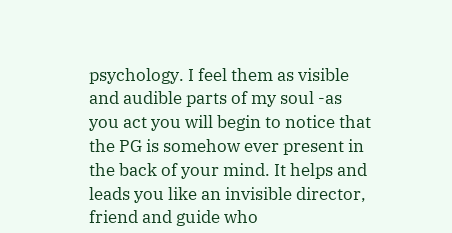psychology. I feel them as visible and audible parts of my soul -as you act you will begin to notice that the PG is somehow ever present in the back of your mind. It helps and leads you like an invisible director, friend and guide who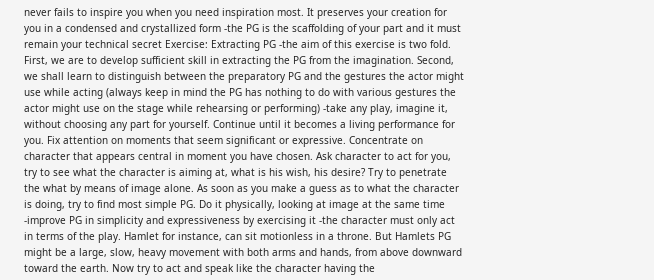never fails to inspire you when you need inspiration most. It preserves your creation for you in a condensed and crystallized form -the PG is the scaffolding of your part and it must remain your technical secret Exercise: Extracting PG -the aim of this exercise is two fold. First, we are to develop sufficient skill in extracting the PG from the imagination. Second, we shall learn to distinguish between the preparatory PG and the gestures the actor might use while acting (always keep in mind the PG has nothing to do with various gestures the actor might use on the stage while rehearsing or performing) -take any play, imagine it, without choosing any part for yourself. Continue until it becomes a living performance for you. Fix attention on moments that seem significant or expressive. Concentrate on character that appears central in moment you have chosen. Ask character to act for you, try to see what the character is aiming at, what is his wish, his desire? Try to penetrate the what by means of image alone. As soon as you make a guess as to what the character is doing, try to find most simple PG. Do it physically, looking at image at the same time -improve PG in simplicity and expressiveness by exercising it -the character must only act in terms of the play. Hamlet for instance, can sit motionless in a throne. But Hamlets PG might be a large, slow, heavy movement with both arms and hands, from above downward toward the earth. Now try to act and speak like the character having the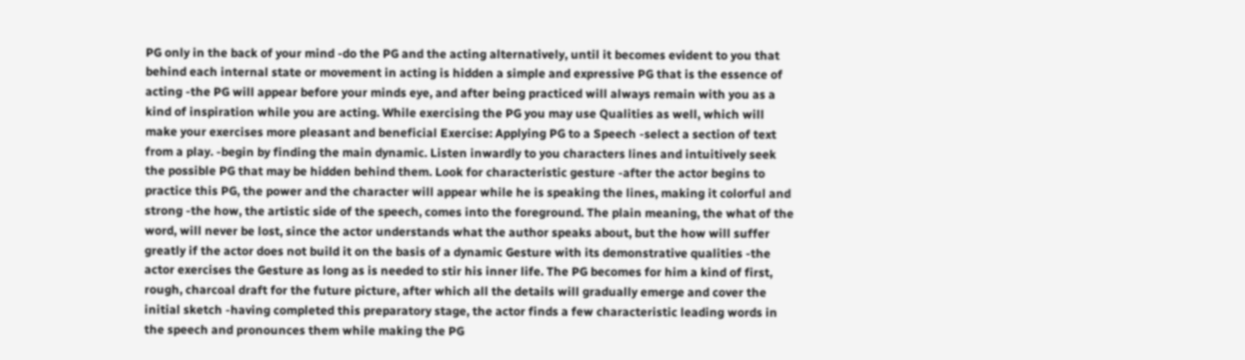PG only in the back of your mind -do the PG and the acting alternatively, until it becomes evident to you that behind each internal state or movement in acting is hidden a simple and expressive PG that is the essence of acting -the PG will appear before your minds eye, and after being practiced will always remain with you as a kind of inspiration while you are acting. While exercising the PG you may use Qualities as well, which will make your exercises more pleasant and beneficial Exercise: Applying PG to a Speech -select a section of text from a play. -begin by finding the main dynamic. Listen inwardly to you characters lines and intuitively seek the possible PG that may be hidden behind them. Look for characteristic gesture -after the actor begins to practice this PG, the power and the character will appear while he is speaking the lines, making it colorful and strong -the how, the artistic side of the speech, comes into the foreground. The plain meaning, the what of the word, will never be lost, since the actor understands what the author speaks about, but the how will suffer greatly if the actor does not build it on the basis of a dynamic Gesture with its demonstrative qualities -the actor exercises the Gesture as long as is needed to stir his inner life. The PG becomes for him a kind of first, rough, charcoal draft for the future picture, after which all the details will gradually emerge and cover the initial sketch -having completed this preparatory stage, the actor finds a few characteristic leading words in the speech and pronounces them while making the PG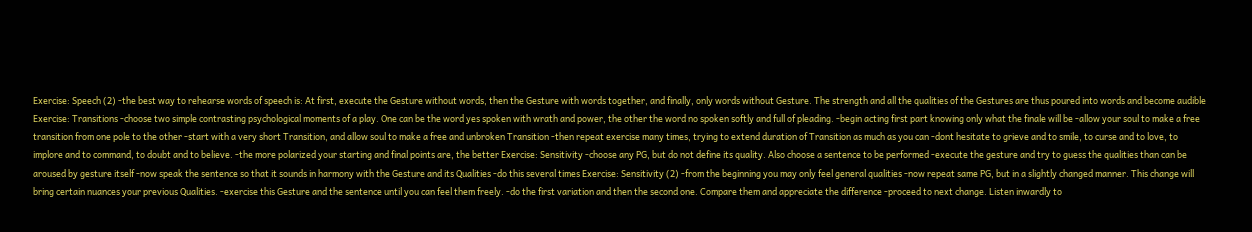Exercise: Speech (2) -the best way to rehearse words of speech is: At first, execute the Gesture without words, then the Gesture with words together, and finally, only words without Gesture. The strength and all the qualities of the Gestures are thus poured into words and become audible Exercise: Transitions -choose two simple contrasting psychological moments of a play. One can be the word yes spoken with wrath and power, the other the word no spoken softly and full of pleading. -begin acting first part knowing only what the finale will be -allow your soul to make a free transition from one pole to the other -start with a very short Transition, and allow soul to make a free and unbroken Transition -then repeat exercise many times, trying to extend duration of Transition as much as you can -dont hesitate to grieve and to smile, to curse and to love, to implore and to command, to doubt and to believe. -the more polarized your starting and final points are, the better Exercise: Sensitivity -choose any PG, but do not define its quality. Also choose a sentence to be performed -execute the gesture and try to guess the qualities than can be aroused by gesture itself -now speak the sentence so that it sounds in harmony with the Gesture and its Qualities -do this several times Exercise: Sensitivity (2) -from the beginning you may only feel general qualities -now repeat same PG, but in a slightly changed manner. This change will bring certain nuances your previous Qualities. -exercise this Gesture and the sentence until you can feel them freely. -do the first variation and then the second one. Compare them and appreciate the difference -proceed to next change. Listen inwardly to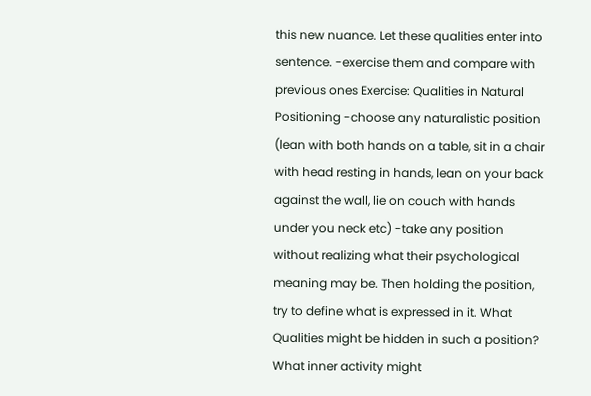this new nuance. Let these qualities enter into sentence. -exercise them and compare with previous ones Exercise: Qualities in Natural Positioning -choose any naturalistic position (lean with both hands on a table, sit in a chair with head resting in hands, lean on your back against the wall, lie on couch with hands under you neck etc) -take any position without realizing what their psychological meaning may be. Then holding the position, try to define what is expressed in it. What Qualities might be hidden in such a position? What inner activity might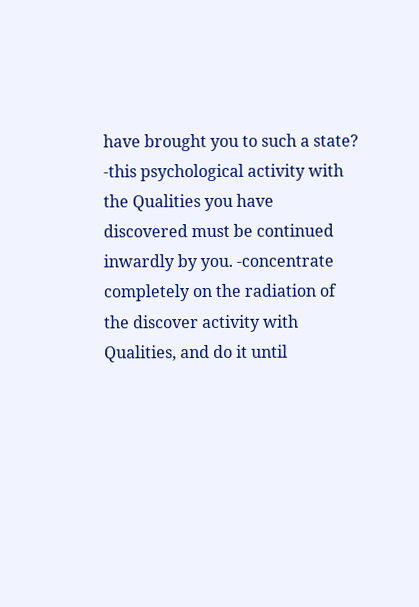have brought you to such a state? -this psychological activity with the Qualities you have discovered must be continued inwardly by you. -concentrate completely on the radiation of the discover activity with Qualities, and do it until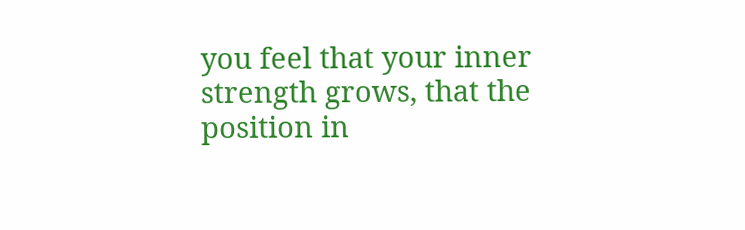you feel that your inner strength grows, that the position in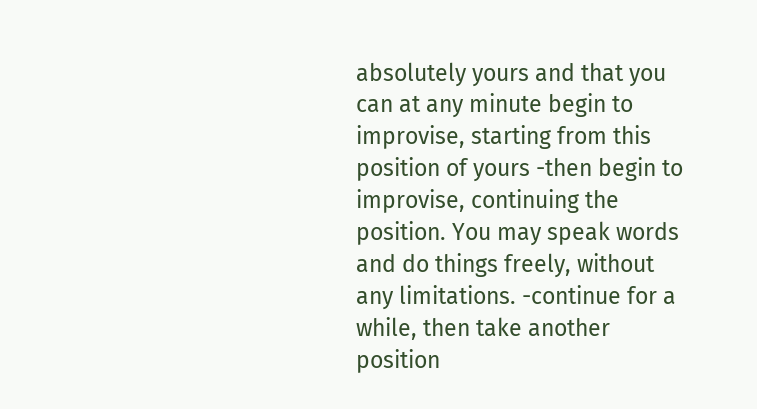absolutely yours and that you can at any minute begin to improvise, starting from this position of yours -then begin to improvise, continuing the position. You may speak words and do things freely, without any limitations. -continue for a while, then take another position